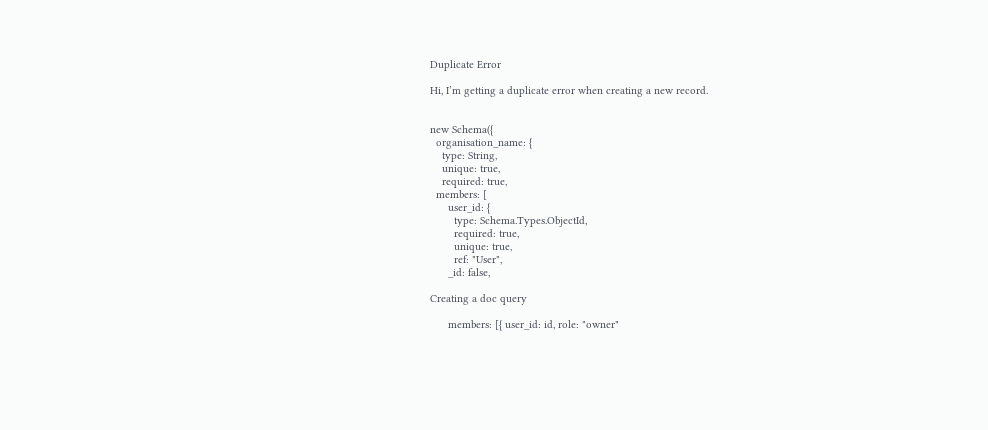Duplicate Error

Hi, I’m getting a duplicate error when creating a new record.


new Schema({
  organisation_name: {
    type: String,
    unique: true,
    required: true,
  members: [
      user_id: {
        type: Schema.Types.ObjectId,
        required: true,
        unique: true,
        ref: "User",
      _id: false,

Creating a doc query

      members: [{ user_id: id, role: "owner"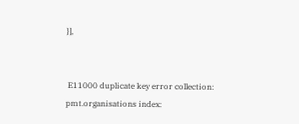}],


 E11000 duplicate key error collection: pmt.organisations index: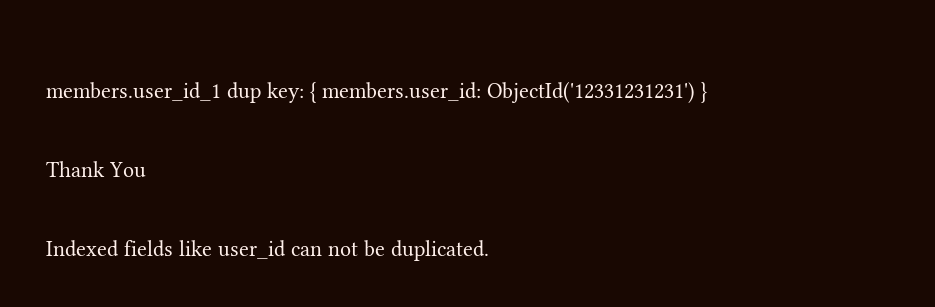members.user_id_1 dup key: { members.user_id: ObjectId('12331231231') }

Thank You

Indexed fields like user_id can not be duplicated.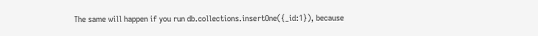The same will happen if you run db.collections.insertOne({_id:1}), because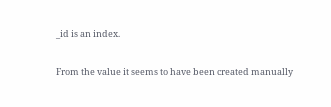_id is an index.

From the value it seems to have been created manually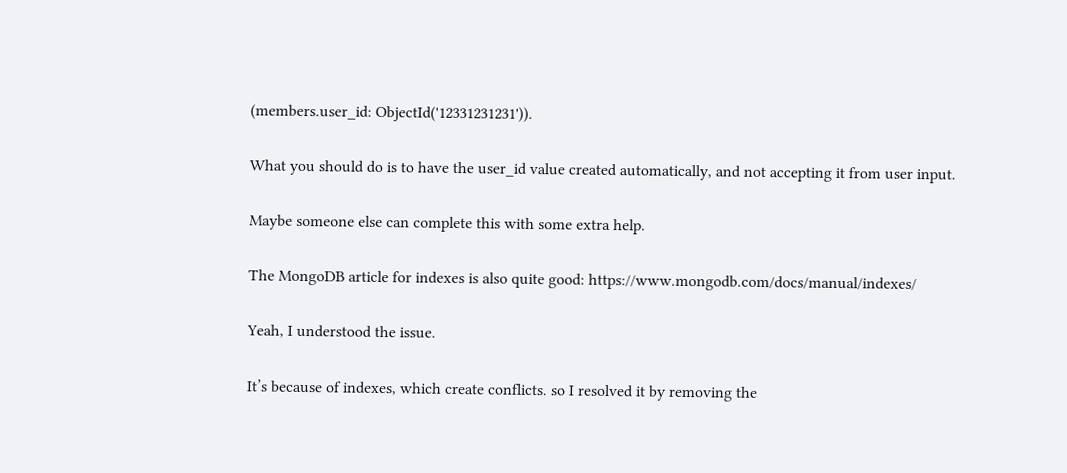(members.user_id: ObjectId('12331231231')).

What you should do is to have the user_id value created automatically, and not accepting it from user input.

Maybe someone else can complete this with some extra help.

The MongoDB article for indexes is also quite good: https://www.mongodb.com/docs/manual/indexes/

Yeah, I understood the issue.

It’s because of indexes, which create conflicts. so I resolved it by removing the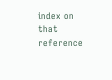index on that reference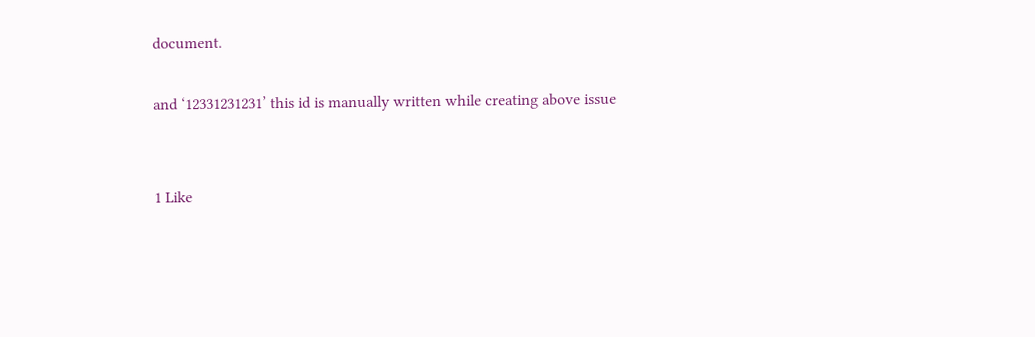document.

and ‘12331231231’ this id is manually written while creating above issue


1 Like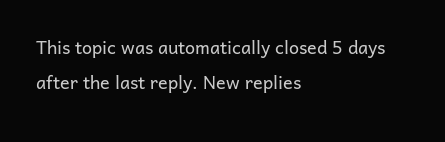This topic was automatically closed 5 days after the last reply. New replies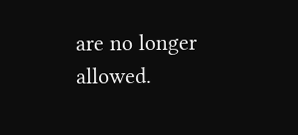are no longer allowed.